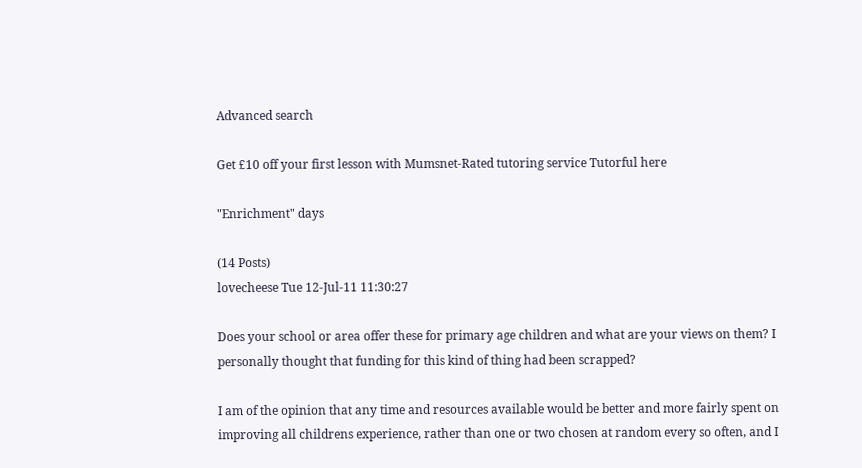Advanced search

Get £10 off your first lesson with Mumsnet-Rated tutoring service Tutorful here

"Enrichment" days

(14 Posts)
lovecheese Tue 12-Jul-11 11:30:27

Does your school or area offer these for primary age children and what are your views on them? I personally thought that funding for this kind of thing had been scrapped?

I am of the opinion that any time and resources available would be better and more fairly spent on improving all childrens experience, rather than one or two chosen at random every so often, and I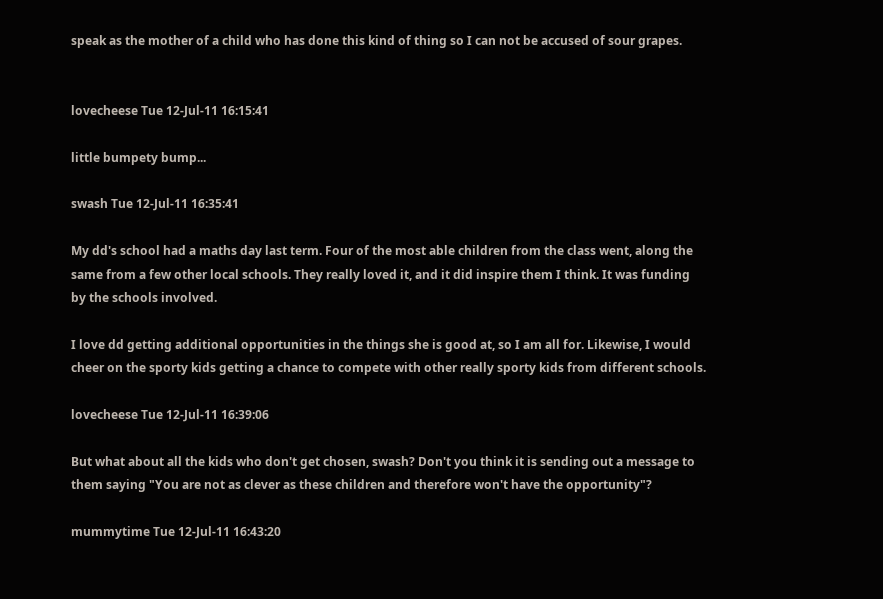speak as the mother of a child who has done this kind of thing so I can not be accused of sour grapes.


lovecheese Tue 12-Jul-11 16:15:41

little bumpety bump...

swash Tue 12-Jul-11 16:35:41

My dd's school had a maths day last term. Four of the most able children from the class went, along the same from a few other local schools. They really loved it, and it did inspire them I think. It was funding by the schools involved.

I love dd getting additional opportunities in the things she is good at, so I am all for. Likewise, I would cheer on the sporty kids getting a chance to compete with other really sporty kids from different schools.

lovecheese Tue 12-Jul-11 16:39:06

But what about all the kids who don't get chosen, swash? Don't you think it is sending out a message to them saying "You are not as clever as these children and therefore won't have the opportunity"?

mummytime Tue 12-Jul-11 16:43:20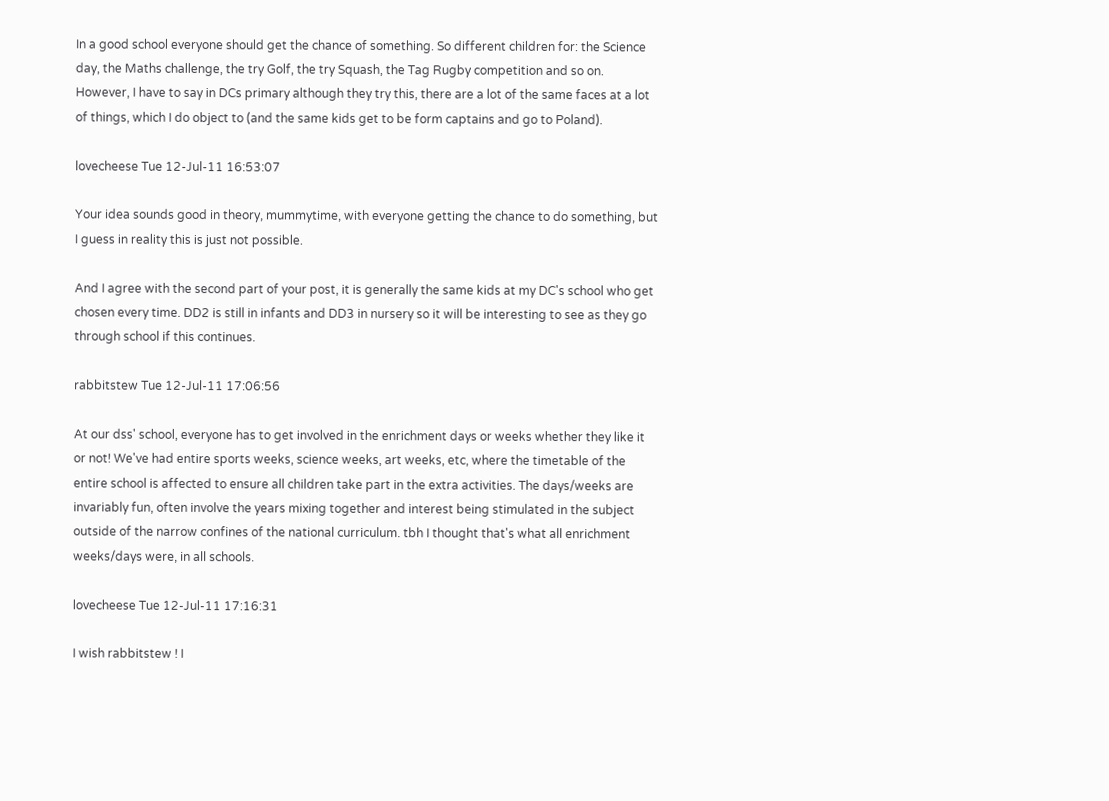In a good school everyone should get the chance of something. So different children for: the Science day, the Maths challenge, the try Golf, the try Squash, the Tag Rugby competition and so on. However, I have to say in DCs primary although they try this, there are a lot of the same faces at a lot of things, which I do object to (and the same kids get to be form captains and go to Poland).

lovecheese Tue 12-Jul-11 16:53:07

Your idea sounds good in theory, mummytime, with everyone getting the chance to do something, but I guess in reality this is just not possible.

And I agree with the second part of your post, it is generally the same kids at my DC's school who get chosen every time. DD2 is still in infants and DD3 in nursery so it will be interesting to see as they go through school if this continues.

rabbitstew Tue 12-Jul-11 17:06:56

At our dss' school, everyone has to get involved in the enrichment days or weeks whether they like it or not! We've had entire sports weeks, science weeks, art weeks, etc, where the timetable of the entire school is affected to ensure all children take part in the extra activities. The days/weeks are invariably fun, often involve the years mixing together and interest being stimulated in the subject outside of the narrow confines of the national curriculum. tbh I thought that's what all enrichment weeks/days were, in all schools.

lovecheese Tue 12-Jul-11 17:16:31

I wish rabbitstew ! I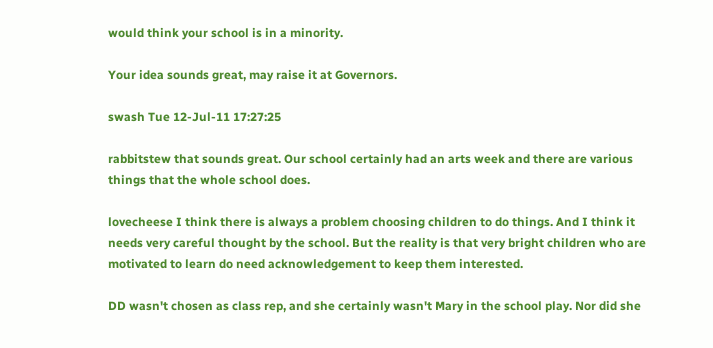would think your school is in a minority.

Your idea sounds great, may raise it at Governors.

swash Tue 12-Jul-11 17:27:25

rabbitstew that sounds great. Our school certainly had an arts week and there are various things that the whole school does.

lovecheese I think there is always a problem choosing children to do things. And I think it needs very careful thought by the school. But the reality is that very bright children who are motivated to learn do need acknowledgement to keep them interested.

DD wasn't chosen as class rep, and she certainly wasn't Mary in the school play. Nor did she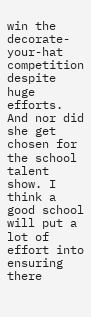win the decorate-your-hat competition despite huge efforts. And nor did she get chosen for the school talent show. I think a good school will put a lot of effort into ensuring there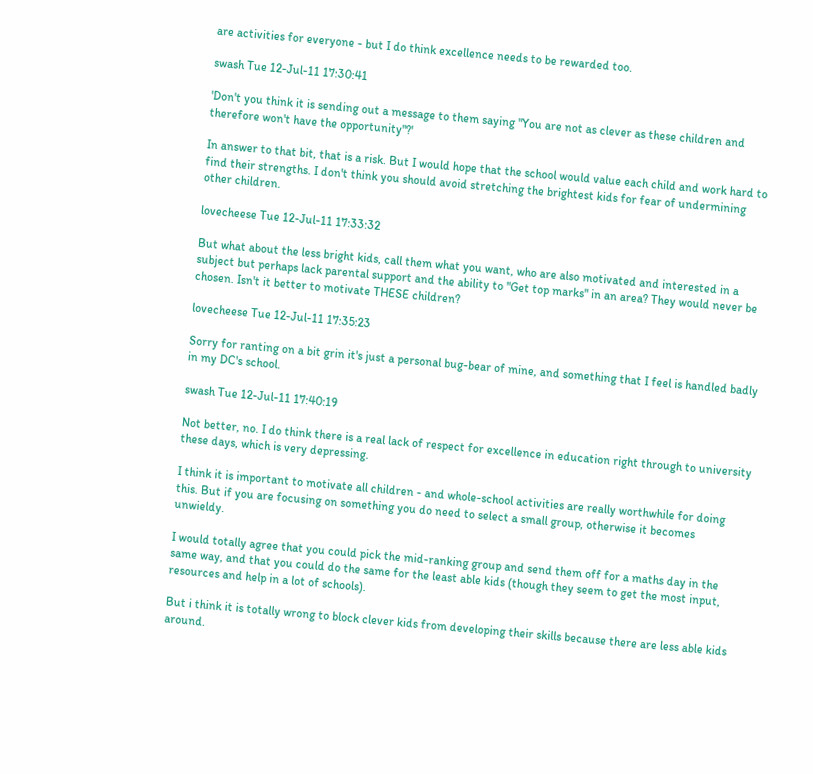are activities for everyone - but I do think excellence needs to be rewarded too.

swash Tue 12-Jul-11 17:30:41

'Don't you think it is sending out a message to them saying "You are not as clever as these children and therefore won't have the opportunity"?'

In answer to that bit, that is a risk. But I would hope that the school would value each child and work hard to find their strengths. I don't think you should avoid stretching the brightest kids for fear of undermining other children.

lovecheese Tue 12-Jul-11 17:33:32

But what about the less bright kids, call them what you want, who are also motivated and interested in a subject but perhaps lack parental support and the ability to "Get top marks" in an area? They would never be chosen. Isn't it better to motivate THESE children?

lovecheese Tue 12-Jul-11 17:35:23

Sorry for ranting on a bit grin it's just a personal bug-bear of mine, and something that I feel is handled badly in my DC's school.

swash Tue 12-Jul-11 17:40:19

Not better, no. I do think there is a real lack of respect for excellence in education right through to university these days, which is very depressing.

I think it is important to motivate all children - and whole-school activities are really worthwhile for doing this. But if you are focusing on something you do need to select a small group, otherwise it becomes unwieldy.

I would totally agree that you could pick the mid-ranking group and send them off for a maths day in the same way, and that you could do the same for the least able kids (though they seem to get the most input, resources and help in a lot of schools).

But i think it is totally wrong to block clever kids from developing their skills because there are less able kids around.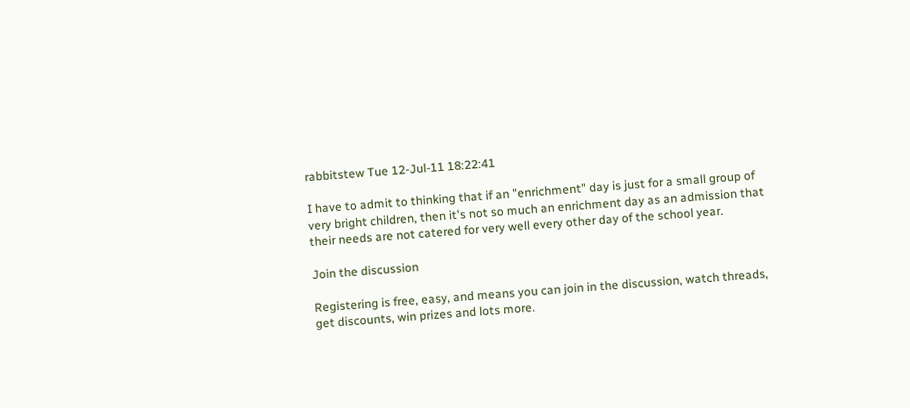rabbitstew Tue 12-Jul-11 18:22:41

I have to admit to thinking that if an "enrichment" day is just for a small group of very bright children, then it's not so much an enrichment day as an admission that their needs are not catered for very well every other day of the school year.

Join the discussion

Registering is free, easy, and means you can join in the discussion, watch threads, get discounts, win prizes and lots more.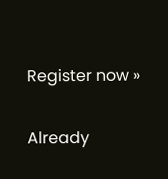Register now »

Already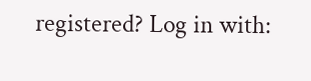registered? Log in with: